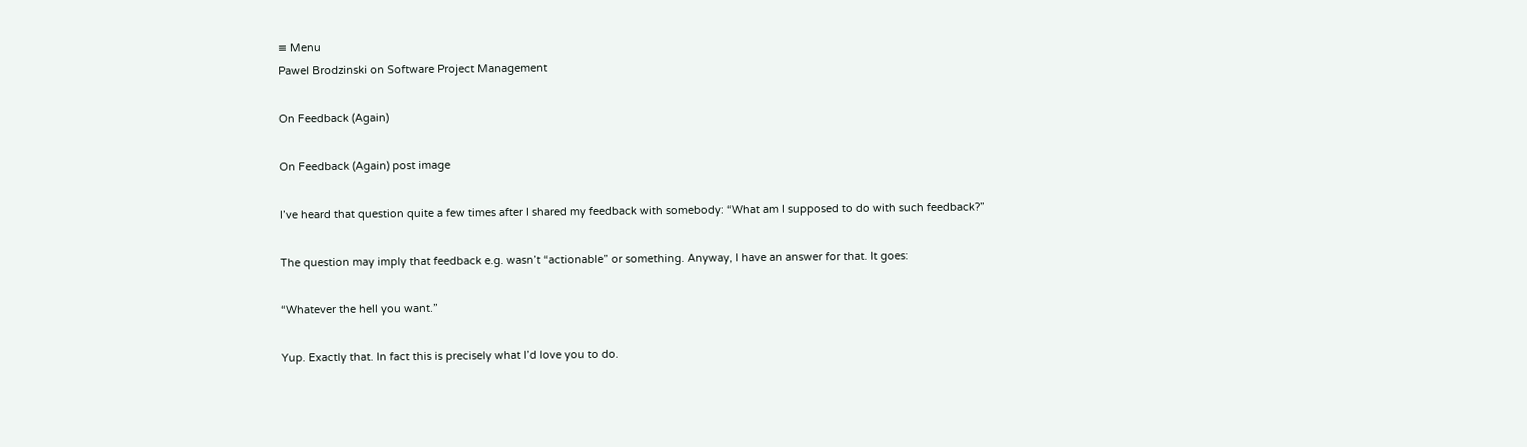≡ Menu
Pawel Brodzinski on Software Project Management

On Feedback (Again)

On Feedback (Again) post image

I’ve heard that question quite a few times after I shared my feedback with somebody: “What am I supposed to do with such feedback?”

The question may imply that feedback e.g. wasn’t “actionable” or something. Anyway, I have an answer for that. It goes:

“Whatever the hell you want.”

Yup. Exactly that. In fact this is precisely what I’d love you to do.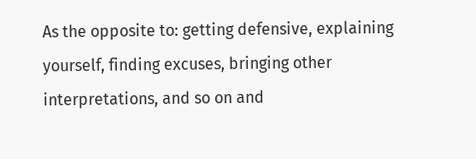As the opposite to: getting defensive, explaining yourself, finding excuses, bringing other interpretations, and so on and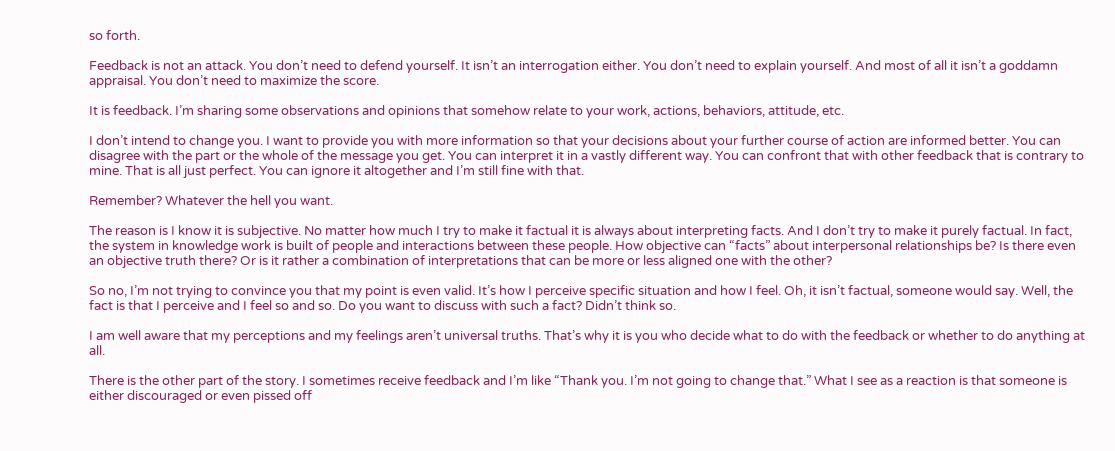so forth.

Feedback is not an attack. You don’t need to defend yourself. It isn’t an interrogation either. You don’t need to explain yourself. And most of all it isn’t a goddamn appraisal. You don’t need to maximize the score.

It is feedback. I’m sharing some observations and opinions that somehow relate to your work, actions, behaviors, attitude, etc.

I don’t intend to change you. I want to provide you with more information so that your decisions about your further course of action are informed better. You can disagree with the part or the whole of the message you get. You can interpret it in a vastly different way. You can confront that with other feedback that is contrary to mine. That is all just perfect. You can ignore it altogether and I’m still fine with that.

Remember? Whatever the hell you want.

The reason is I know it is subjective. No matter how much I try to make it factual it is always about interpreting facts. And I don’t try to make it purely factual. In fact, the system in knowledge work is built of people and interactions between these people. How objective can “facts” about interpersonal relationships be? Is there even an objective truth there? Or is it rather a combination of interpretations that can be more or less aligned one with the other?

So no, I’m not trying to convince you that my point is even valid. It’s how I perceive specific situation and how I feel. Oh, it isn’t factual, someone would say. Well, the fact is that I perceive and I feel so and so. Do you want to discuss with such a fact? Didn’t think so.

I am well aware that my perceptions and my feelings aren’t universal truths. That’s why it is you who decide what to do with the feedback or whether to do anything at all.

There is the other part of the story. I sometimes receive feedback and I’m like “Thank you. I’m not going to change that.” What I see as a reaction is that someone is either discouraged or even pissed off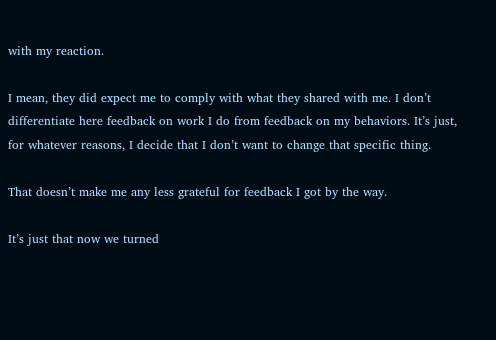with my reaction.

I mean, they did expect me to comply with what they shared with me. I don’t differentiate here feedback on work I do from feedback on my behaviors. It’s just, for whatever reasons, I decide that I don’t want to change that specific thing.

That doesn’t make me any less grateful for feedback I got by the way.

It’s just that now we turned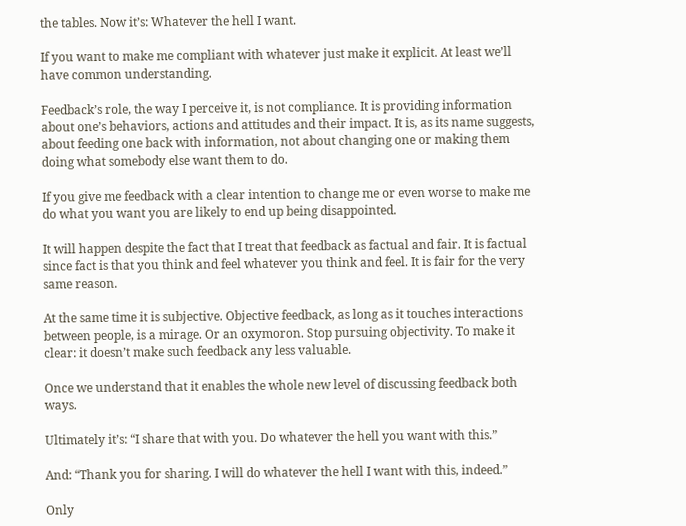the tables. Now it’s: Whatever the hell I want.

If you want to make me compliant with whatever just make it explicit. At least we’ll have common understanding.

Feedback’s role, the way I perceive it, is not compliance. It is providing information about one’s behaviors, actions and attitudes and their impact. It is, as its name suggests, about feeding one back with information, not about changing one or making them doing what somebody else want them to do.

If you give me feedback with a clear intention to change me or even worse to make me do what you want you are likely to end up being disappointed.

It will happen despite the fact that I treat that feedback as factual and fair. It is factual since fact is that you think and feel whatever you think and feel. It is fair for the very same reason.

At the same time it is subjective. Objective feedback, as long as it touches interactions between people, is a mirage. Or an oxymoron. Stop pursuing objectivity. To make it clear: it doesn’t make such feedback any less valuable.

Once we understand that it enables the whole new level of discussing feedback both ways.

Ultimately it’s: “I share that with you. Do whatever the hell you want with this.”

And: “Thank you for sharing. I will do whatever the hell I want with this, indeed.”

Only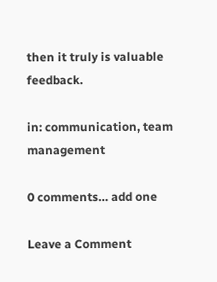then it truly is valuable feedback.

in: communication, team management

0 comments… add one

Leave a Comment